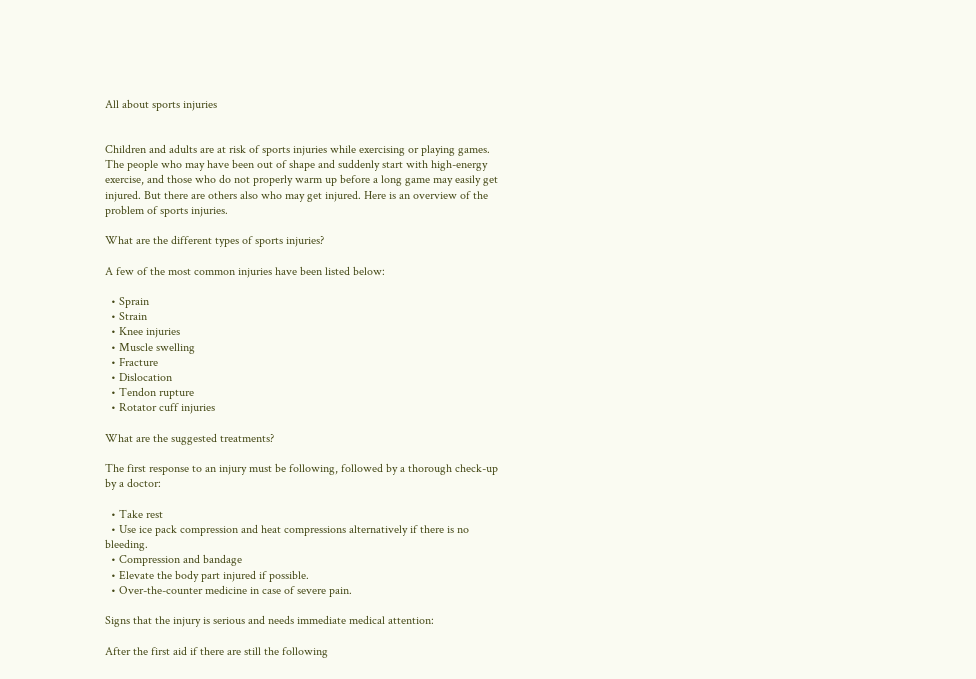All about sports injuries


Children and adults are at risk of sports injuries while exercising or playing games. The people who may have been out of shape and suddenly start with high-energy exercise, and those who do not properly warm up before a long game may easily get injured. But there are others also who may get injured. Here is an overview of the problem of sports injuries.

What are the different types of sports injuries?

A few of the most common injuries have been listed below:

  • Sprain
  • Strain
  • Knee injuries
  • Muscle swelling
  • Fracture
  • Dislocation
  • Tendon rupture
  • Rotator cuff injuries

What are the suggested treatments?

The first response to an injury must be following, followed by a thorough check-up by a doctor:

  • Take rest
  • Use ice pack compression and heat compressions alternatively if there is no bleeding.
  • Compression and bandage
  • Elevate the body part injured if possible.
  • Over-the-counter medicine in case of severe pain.

Signs that the injury is serious and needs immediate medical attention:

After the first aid if there are still the following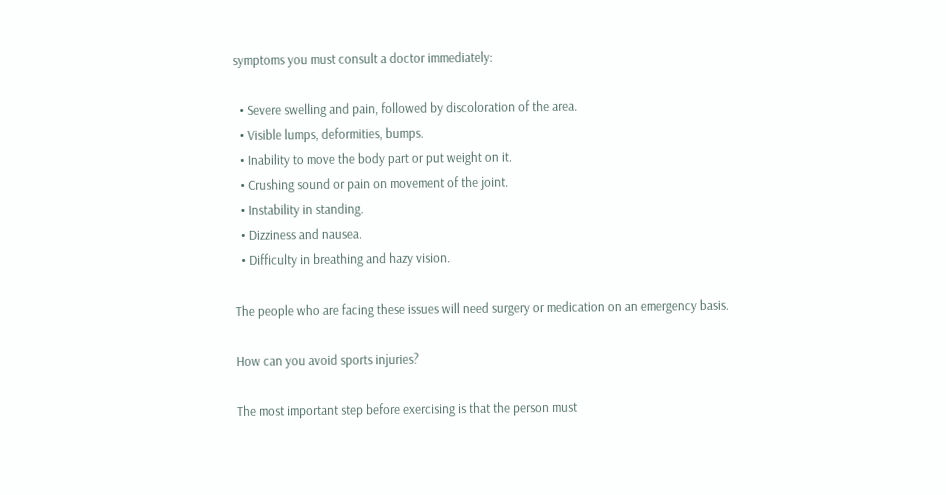symptoms you must consult a doctor immediately:

  • Severe swelling and pain, followed by discoloration of the area.
  • Visible lumps, deformities, bumps.
  • Inability to move the body part or put weight on it.
  • Crushing sound or pain on movement of the joint.
  • Instability in standing.
  • Dizziness and nausea.
  • Difficulty in breathing and hazy vision.

The people who are facing these issues will need surgery or medication on an emergency basis.

How can you avoid sports injuries?

The most important step before exercising is that the person must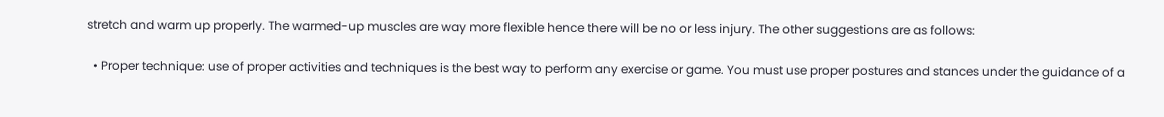stretch and warm up properly. The warmed-up muscles are way more flexible hence there will be no or less injury. The other suggestions are as follows:

  • Proper technique: use of proper activities and techniques is the best way to perform any exercise or game. You must use proper postures and stances under the guidance of a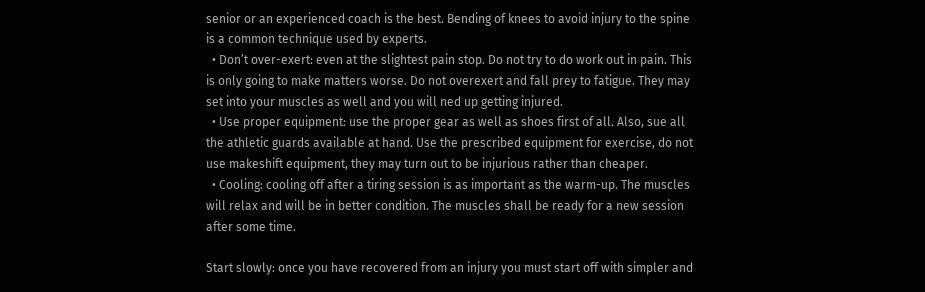senior or an experienced coach is the best. Bending of knees to avoid injury to the spine is a common technique used by experts.
  • Don’t over-exert: even at the slightest pain stop. Do not try to do work out in pain. This is only going to make matters worse. Do not overexert and fall prey to fatigue. They may set into your muscles as well and you will ned up getting injured.
  • Use proper equipment: use the proper gear as well as shoes first of all. Also, sue all the athletic guards available at hand. Use the prescribed equipment for exercise, do not use makeshift equipment, they may turn out to be injurious rather than cheaper.
  • Cooling: cooling off after a tiring session is as important as the warm-up. The muscles will relax and will be in better condition. The muscles shall be ready for a new session after some time.

Start slowly: once you have recovered from an injury you must start off with simpler and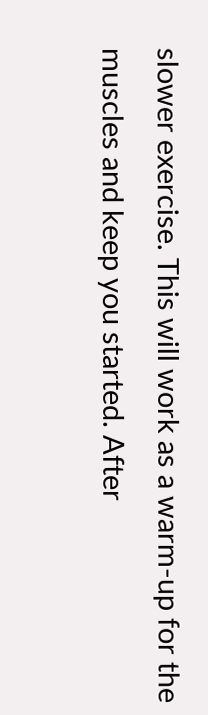slower exercise. This will work as a warm-up for the muscles and keep you started. After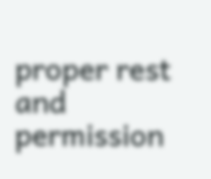proper rest and permission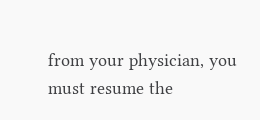from your physician, you must resume the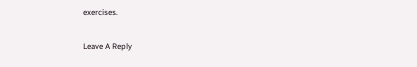exercises.

Leave A Reply